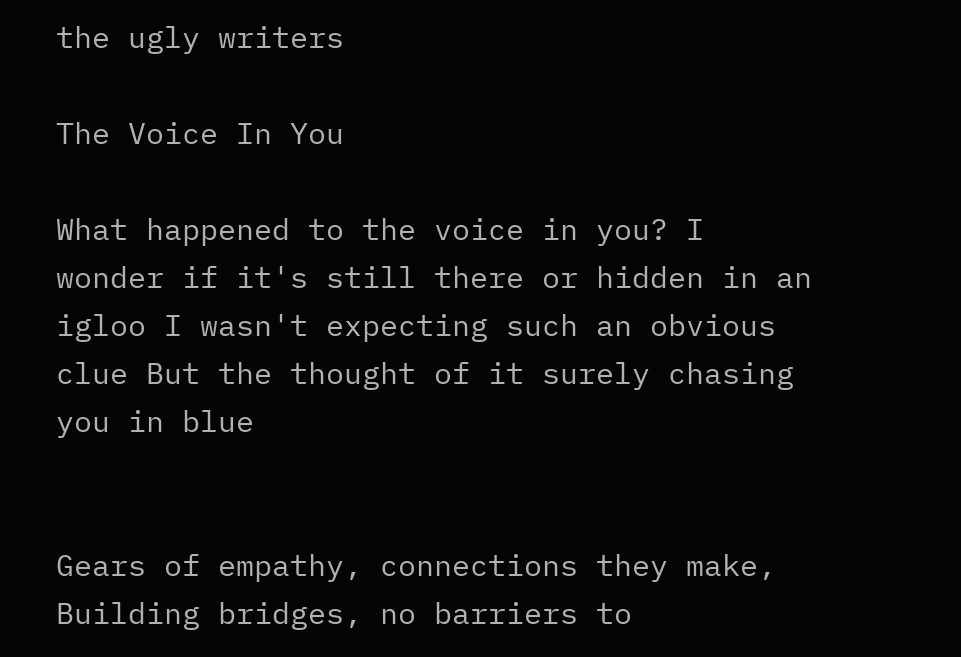the ugly writers

The Voice In You

What happened to the voice in you? I wonder if it's still there or hidden in an igloo I wasn't expecting such an obvious clue But the thought of it surely chasing you in blue


Gears of empathy, connections they make, Building bridges, no barriers to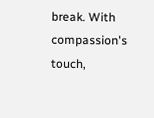break. With compassion's touch,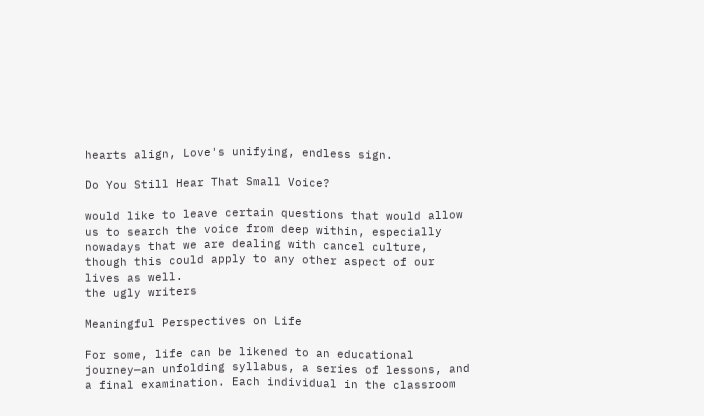hearts align, Love's unifying, endless sign.

Do You Still Hear That Small Voice?

would like to leave certain questions that would allow us to search the voice from deep within, especially nowadays that we are dealing with cancel culture, though this could apply to any other aspect of our lives as well.
the ugly writers

Meaningful Perspectives on Life

For some, life can be likened to an educational journey—an unfolding syllabus, a series of lessons, and a final examination. Each individual in the classroom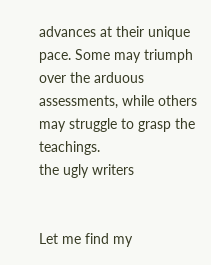advances at their unique pace. Some may triumph over the arduous assessments, while others may struggle to grasp the teachings.
the ugly writers


Let me find my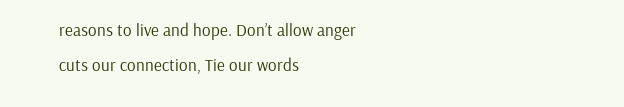reasons to live and hope. Don’t allow anger cuts our connection, Tie our words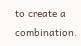to create a combination.